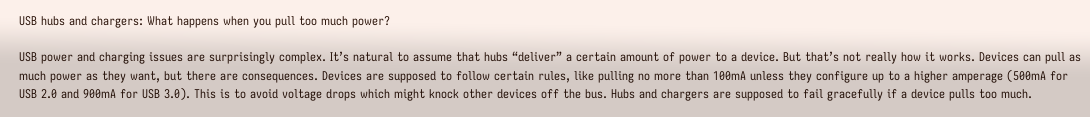USB hubs and chargers: What happens when you pull too much power?

USB power and charging issues are surprisingly complex. It’s natural to assume that hubs “deliver” a certain amount of power to a device. But that’s not really how it works. Devices can pull as much power as they want, but there are consequences. Devices are supposed to follow certain rules, like pulling no more than 100mA unless they configure up to a higher amperage (500mA for USB 2.0 and 900mA for USB 3.0). This is to avoid voltage drops which might knock other devices off the bus. Hubs and chargers are supposed to fail gracefully if a device pulls too much.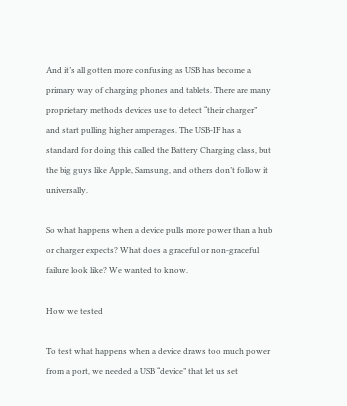And it’s all gotten more confusing as USB has become a primary way of charging phones and tablets. There are many proprietary methods devices use to detect “their charger” and start pulling higher amperages. The USB-IF has a standard for doing this called the Battery Charging class, but the big guys like Apple, Samsung, and others don’t follow it universally.

So what happens when a device pulls more power than a hub or charger expects? What does a graceful or non-graceful failure look like? We wanted to know.

How we tested

To test what happens when a device draws too much power from a port, we needed a USB “device” that let us set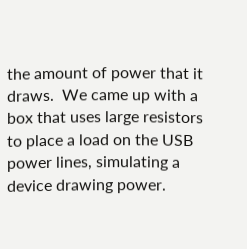the amount of power that it draws.  We came up with a box that uses large resistors to place a load on the USB power lines, simulating a device drawing power.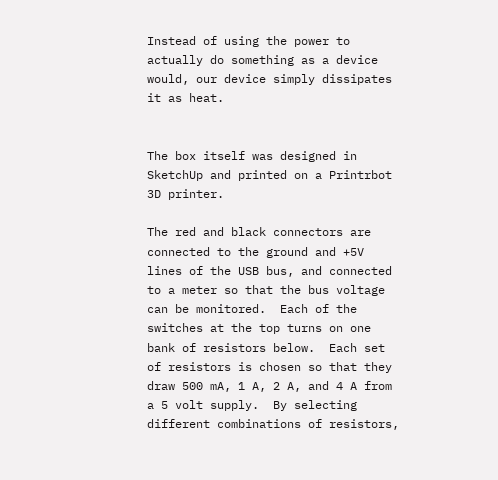Instead of using the power to actually do something as a device would, our device simply dissipates it as heat.


The box itself was designed in SketchUp and printed on a Printrbot 3D printer.

The red and black connectors are connected to the ground and +5V lines of the USB bus, and connected to a meter so that the bus voltage can be monitored.  Each of the switches at the top turns on one bank of resistors below.  Each set of resistors is chosen so that they draw 500 mA, 1 A, 2 A, and 4 A from a 5 volt supply.  By selecting different combinations of resistors,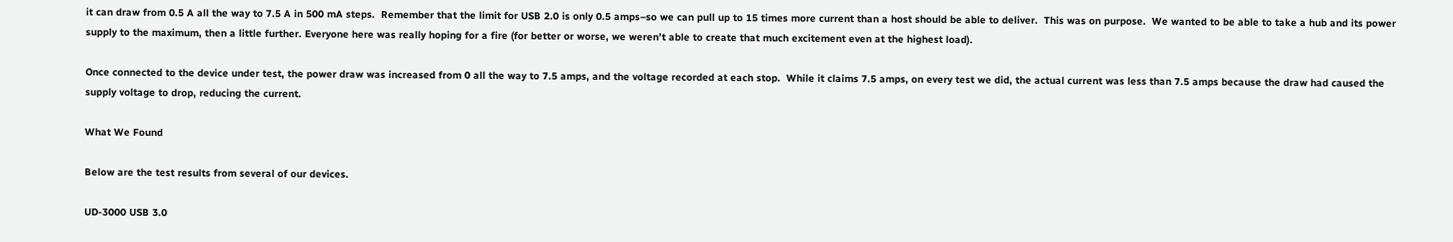it can draw from 0.5 A all the way to 7.5 A in 500 mA steps.  Remember that the limit for USB 2.0 is only 0.5 amps–so we can pull up to 15 times more current than a host should be able to deliver.  This was on purpose.  We wanted to be able to take a hub and its power supply to the maximum, then a little further. Everyone here was really hoping for a fire (for better or worse, we weren’t able to create that much excitement even at the highest load).

Once connected to the device under test, the power draw was increased from 0 all the way to 7.5 amps, and the voltage recorded at each stop.  While it claims 7.5 amps, on every test we did, the actual current was less than 7.5 amps because the draw had caused the supply voltage to drop, reducing the current.

What We Found

Below are the test results from several of our devices.

UD-3000 USB 3.0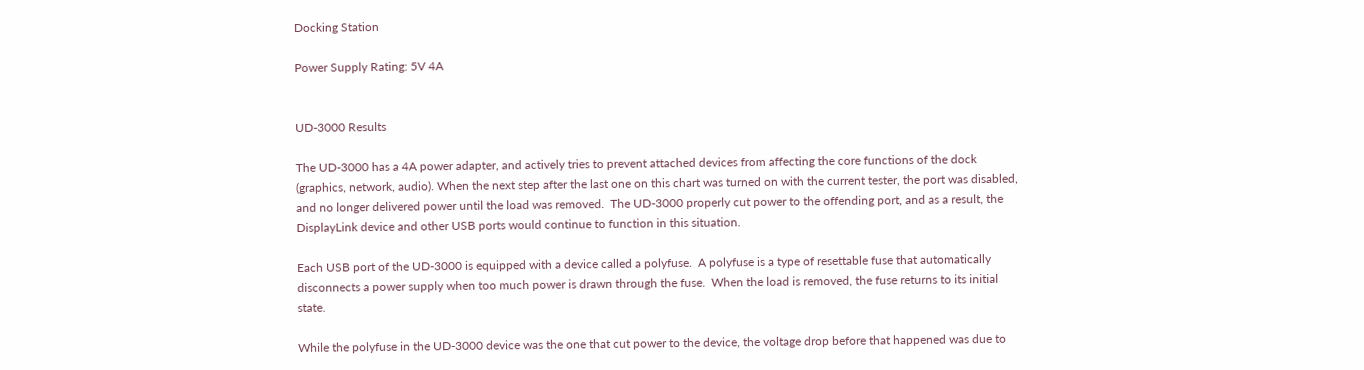Docking Station

Power Supply Rating: 5V 4A


UD-3000 Results

The UD-3000 has a 4A power adapter, and actively tries to prevent attached devices from affecting the core functions of the dock (graphics, network, audio). When the next step after the last one on this chart was turned on with the current tester, the port was disabled, and no longer delivered power until the load was removed.  The UD-3000 properly cut power to the offending port, and as a result, the DisplayLink device and other USB ports would continue to function in this situation.

Each USB port of the UD-3000 is equipped with a device called a polyfuse.  A polyfuse is a type of resettable fuse that automatically disconnects a power supply when too much power is drawn through the fuse.  When the load is removed, the fuse returns to its initial state.

While the polyfuse in the UD-3000 device was the one that cut power to the device, the voltage drop before that happened was due to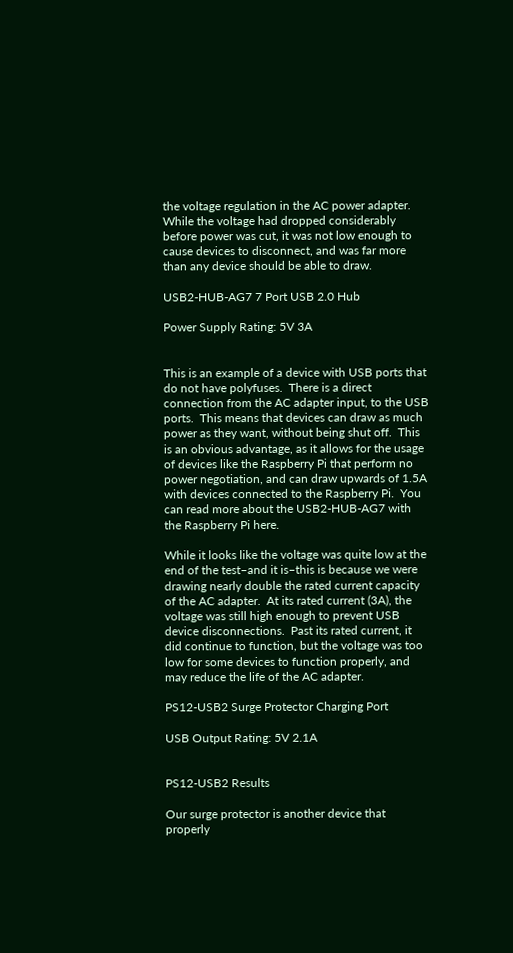the voltage regulation in the AC power adapter.  While the voltage had dropped considerably before power was cut, it was not low enough to cause devices to disconnect, and was far more than any device should be able to draw.

USB2-HUB-AG7 7 Port USB 2.0 Hub

Power Supply Rating: 5V 3A


This is an example of a device with USB ports that do not have polyfuses.  There is a direct connection from the AC adapter input, to the USB ports.  This means that devices can draw as much power as they want, without being shut off.  This is an obvious advantage, as it allows for the usage of devices like the Raspberry Pi that perform no power negotiation, and can draw upwards of 1.5A with devices connected to the Raspberry Pi.  You can read more about the USB2-HUB-AG7 with the Raspberry Pi here.

While it looks like the voltage was quite low at the end of the test–and it is–this is because we were drawing nearly double the rated current capacity of the AC adapter.  At its rated current (3A), the voltage was still high enough to prevent USB device disconnections.  Past its rated current, it did continue to function, but the voltage was too low for some devices to function properly, and may reduce the life of the AC adapter.

PS12-USB2 Surge Protector Charging Port

USB Output Rating: 5V 2.1A


PS12-USB2 Results

Our surge protector is another device that properly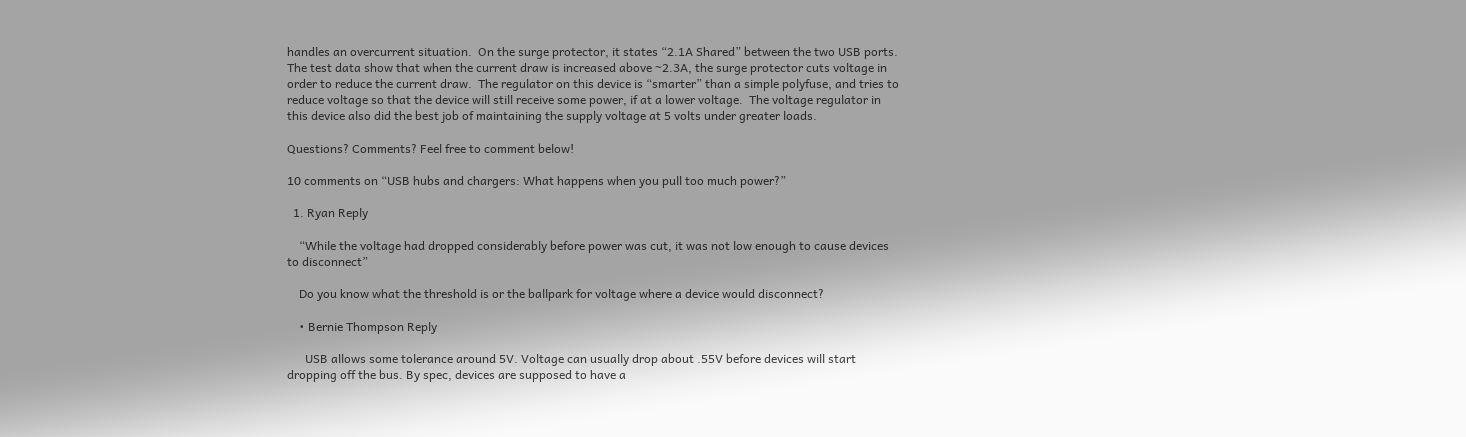handles an overcurrent situation.  On the surge protector, it states “2.1A Shared” between the two USB ports.  The test data show that when the current draw is increased above ~2.3A, the surge protector cuts voltage in order to reduce the current draw.  The regulator on this device is “smarter” than a simple polyfuse, and tries to reduce voltage so that the device will still receive some power, if at a lower voltage.  The voltage regulator in this device also did the best job of maintaining the supply voltage at 5 volts under greater loads.

Questions? Comments? Feel free to comment below!

10 comments on “USB hubs and chargers: What happens when you pull too much power?”

  1. Ryan Reply

    “While the voltage had dropped considerably before power was cut, it was not low enough to cause devices to disconnect”

    Do you know what the threshold is or the ballpark for voltage where a device would disconnect?

    • Bernie Thompson Reply

      USB allows some tolerance around 5V. Voltage can usually drop about .55V before devices will start dropping off the bus. By spec, devices are supposed to have a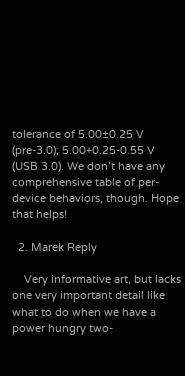tolerance of 5.00±0.25 V (pre-3.0); 5.00+0.25-0.55 V (USB 3.0). We don’t have any comprehensive table of per-device behaviors, though. Hope that helps!

  2. Marek Reply

    Very informative art, but lacks one very important detail like what to do when we have a power hungry two-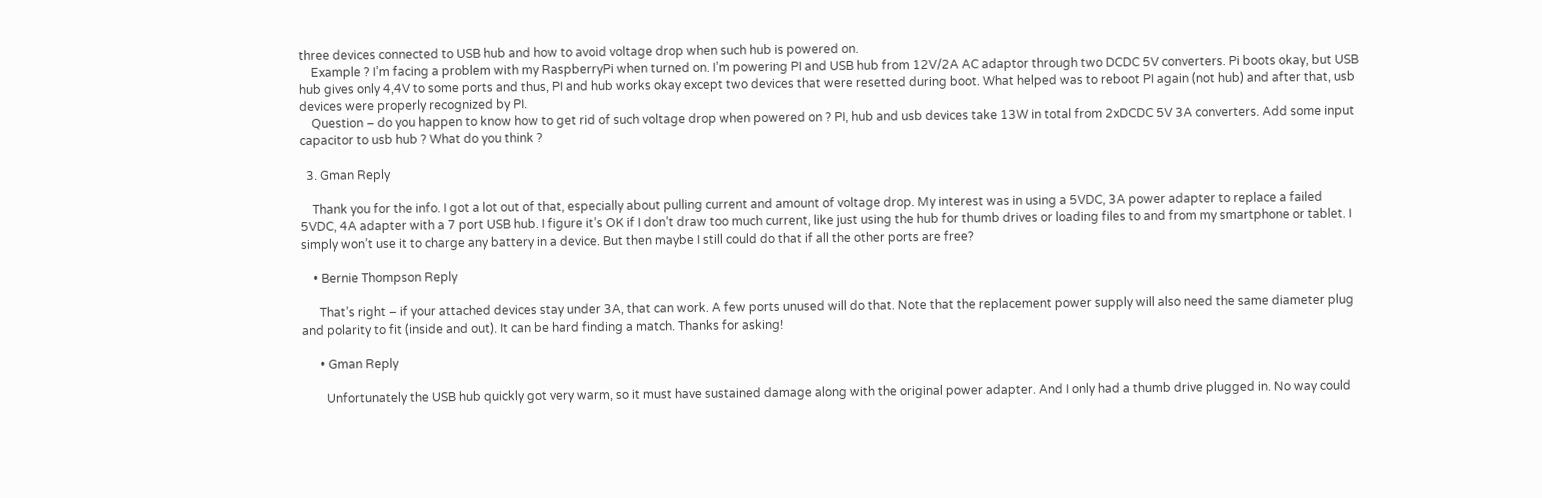three devices connected to USB hub and how to avoid voltage drop when such hub is powered on.
    Example ? I’m facing a problem with my RaspberryPi when turned on. I’m powering PI and USB hub from 12V/2A AC adaptor through two DCDC 5V converters. Pi boots okay, but USB hub gives only 4,4V to some ports and thus, PI and hub works okay except two devices that were resetted during boot. What helped was to reboot PI again (not hub) and after that, usb devices were properly recognized by PI.
    Question – do you happen to know how to get rid of such voltage drop when powered on ? PI, hub and usb devices take 13W in total from 2xDCDC 5V 3A converters. Add some input capacitor to usb hub ? What do you think ?

  3. Gman Reply

    Thank you for the info. I got a lot out of that, especially about pulling current and amount of voltage drop. My interest was in using a 5VDC, 3A power adapter to replace a failed 5VDC, 4A adapter with a 7 port USB hub. I figure it’s OK if I don’t draw too much current, like just using the hub for thumb drives or loading files to and from my smartphone or tablet. I simply won’t use it to charge any battery in a device. But then maybe I still could do that if all the other ports are free?

    • Bernie Thompson Reply

      That’s right – if your attached devices stay under 3A, that can work. A few ports unused will do that. Note that the replacement power supply will also need the same diameter plug and polarity to fit (inside and out). It can be hard finding a match. Thanks for asking!

      • Gman Reply

        Unfortunately the USB hub quickly got very warm, so it must have sustained damage along with the original power adapter. And I only had a thumb drive plugged in. No way could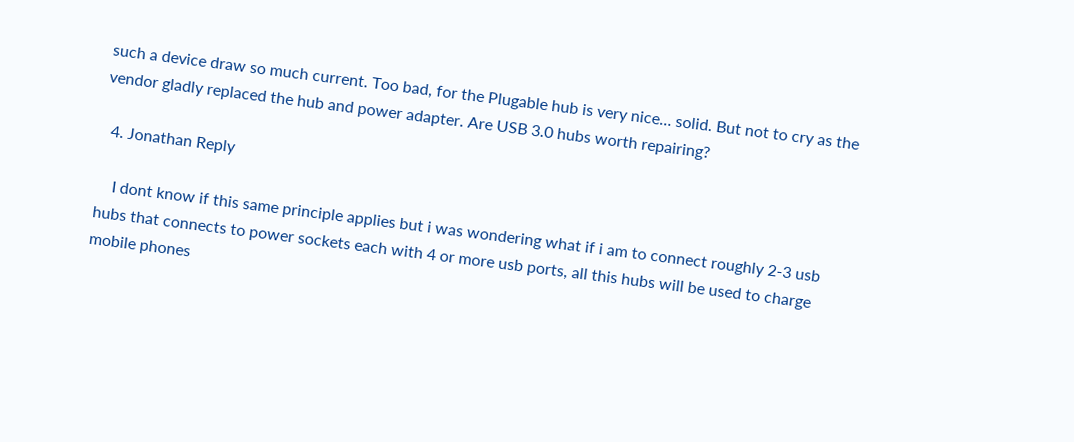such a device draw so much current. Too bad, for the Plugable hub is very nice… solid. But not to cry as the vendor gladly replaced the hub and power adapter. Are USB 3.0 hubs worth repairing?

  4. Jonathan Reply

    I dont know if this same principle applies but i was wondering what if i am to connect roughly 2-3 usb hubs that connects to power sockets each with 4 or more usb ports, all this hubs will be used to charge mobile phones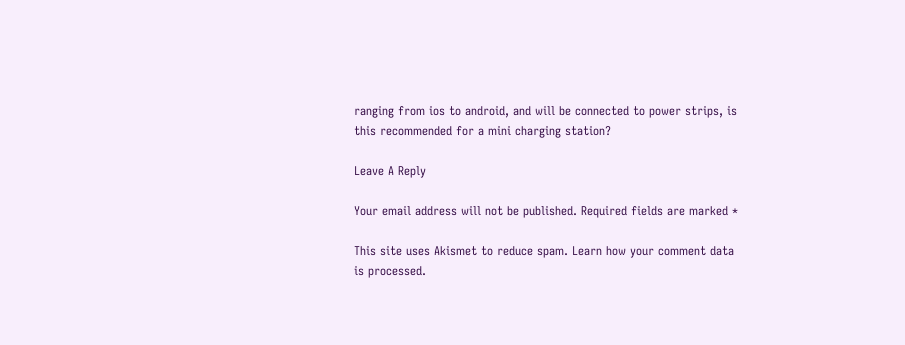ranging from ios to android, and will be connected to power strips, is this recommended for a mini charging station?

Leave A Reply

Your email address will not be published. Required fields are marked *

This site uses Akismet to reduce spam. Learn how your comment data is processed.